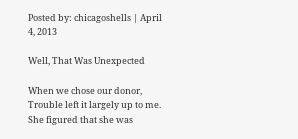Posted by: chicagoshells | April 4, 2013

Well, That Was Unexpected

When we chose our donor, Trouble left it largely up to me.  She figured that she was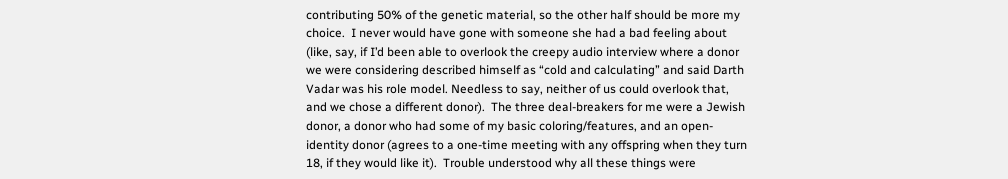contributing 50% of the genetic material, so the other half should be more my choice.  I never would have gone with someone she had a bad feeling about (like, say, if I’d been able to overlook the creepy audio interview where a donor we were considering described himself as “cold and calculating” and said Darth Vadar was his role model. Needless to say, neither of us could overlook that, and we chose a different donor).  The three deal-breakers for me were a Jewish donor, a donor who had some of my basic coloring/features, and an open-identity donor (agrees to a one-time meeting with any offspring when they turn 18, if they would like it).  Trouble understood why all these things were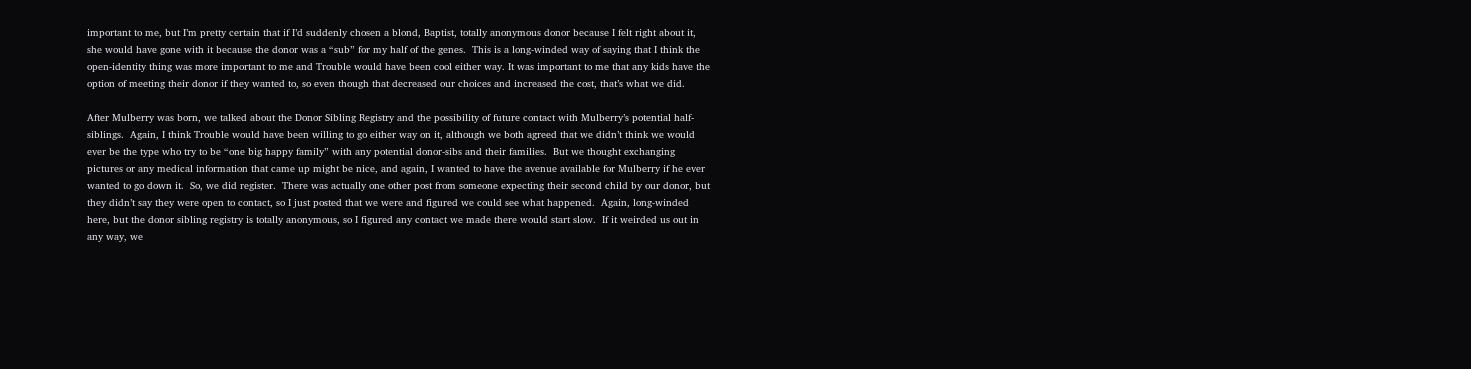important to me, but I’m pretty certain that if I’d suddenly chosen a blond, Baptist, totally anonymous donor because I felt right about it, she would have gone with it because the donor was a “sub” for my half of the genes.  This is a long-winded way of saying that I think the open-identity thing was more important to me and Trouble would have been cool either way. It was important to me that any kids have the option of meeting their donor if they wanted to, so even though that decreased our choices and increased the cost, that’s what we did.

After Mulberry was born, we talked about the Donor Sibling Registry and the possibility of future contact with Mulberry’s potential half-siblings.  Again, I think Trouble would have been willing to go either way on it, although we both agreed that we didn’t think we would ever be the type who try to be “one big happy family” with any potential donor-sibs and their families.  But we thought exchanging pictures or any medical information that came up might be nice, and again, I wanted to have the avenue available for Mulberry if he ever wanted to go down it.  So, we did register.  There was actually one other post from someone expecting their second child by our donor, but they didn’t say they were open to contact, so I just posted that we were and figured we could see what happened.  Again, long-winded here, but the donor sibling registry is totally anonymous, so I figured any contact we made there would start slow.  If it weirded us out in any way, we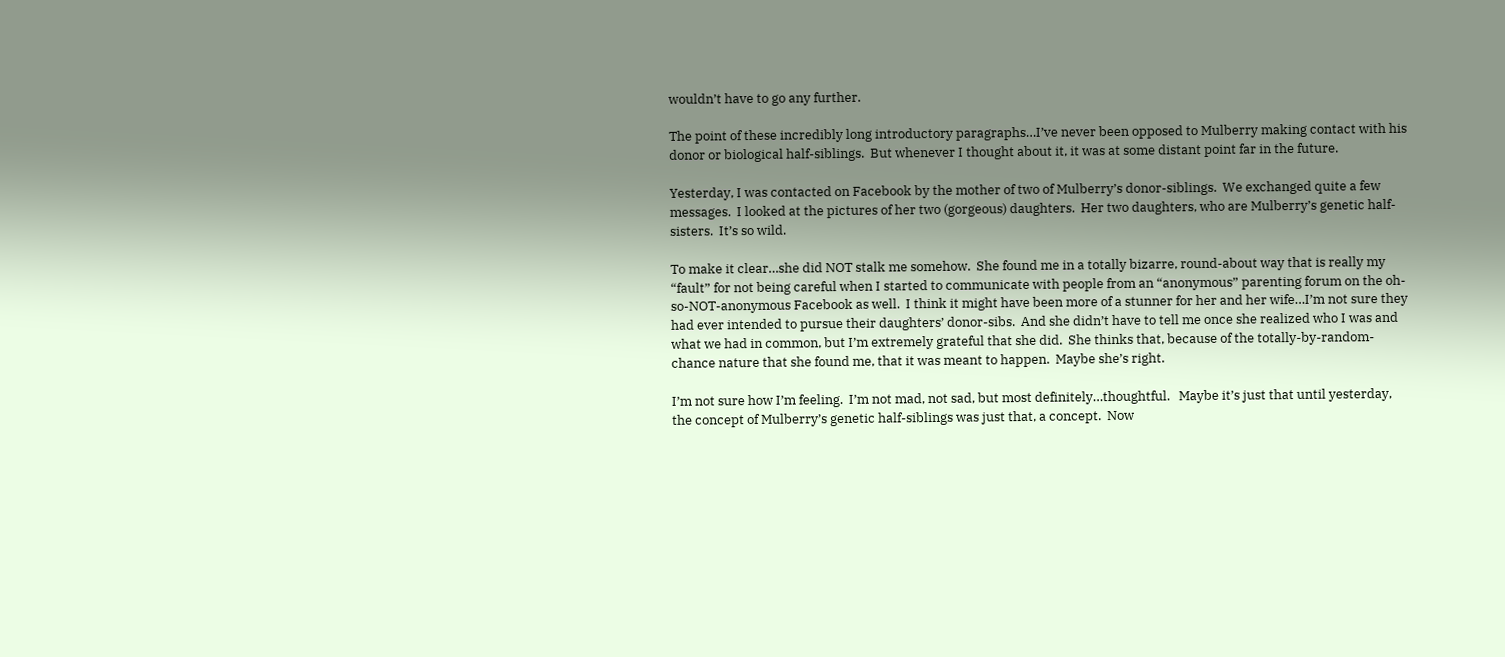wouldn’t have to go any further.

The point of these incredibly long introductory paragraphs…I’ve never been opposed to Mulberry making contact with his donor or biological half-siblings.  But whenever I thought about it, it was at some distant point far in the future.

Yesterday, I was contacted on Facebook by the mother of two of Mulberry’s donor-siblings.  We exchanged quite a few messages.  I looked at the pictures of her two (gorgeous) daughters.  Her two daughters, who are Mulberry’s genetic half-sisters.  It’s so wild.

To make it clear…she did NOT stalk me somehow.  She found me in a totally bizarre, round-about way that is really my “fault” for not being careful when I started to communicate with people from an “anonymous” parenting forum on the oh-so-NOT-anonymous Facebook as well.  I think it might have been more of a stunner for her and her wife…I’m not sure they had ever intended to pursue their daughters’ donor-sibs.  And she didn’t have to tell me once she realized who I was and what we had in common, but I’m extremely grateful that she did.  She thinks that, because of the totally-by-random-chance nature that she found me, that it was meant to happen.  Maybe she’s right.

I’m not sure how I’m feeling.  I’m not mad, not sad, but most definitely…thoughtful.   Maybe it’s just that until yesterday, the concept of Mulberry’s genetic half-siblings was just that, a concept.  Now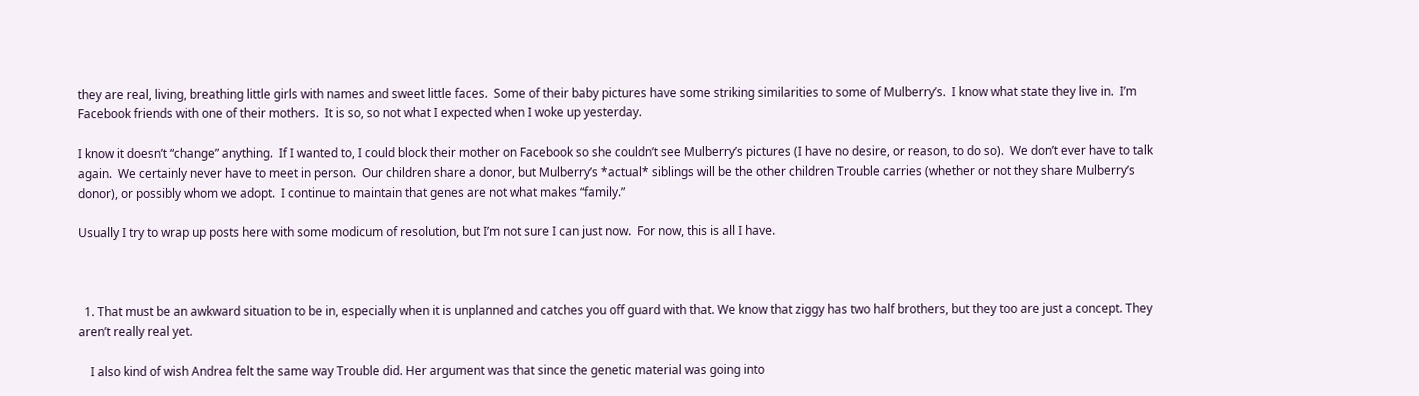they are real, living, breathing little girls with names and sweet little faces.  Some of their baby pictures have some striking similarities to some of Mulberry’s.  I know what state they live in.  I’m Facebook friends with one of their mothers.  It is so, so not what I expected when I woke up yesterday.

I know it doesn’t “change” anything.  If I wanted to, I could block their mother on Facebook so she couldn’t see Mulberry’s pictures (I have no desire, or reason, to do so).  We don’t ever have to talk again.  We certainly never have to meet in person.  Our children share a donor, but Mulberry’s *actual* siblings will be the other children Trouble carries (whether or not they share Mulberry’s donor), or possibly whom we adopt.  I continue to maintain that genes are not what makes “family.”

Usually I try to wrap up posts here with some modicum of resolution, but I’m not sure I can just now.  For now, this is all I have.



  1. That must be an awkward situation to be in, especially when it is unplanned and catches you off guard with that. We know that ziggy has two half brothers, but they too are just a concept. They aren’t really real yet.

    I also kind of wish Andrea felt the same way Trouble did. Her argument was that since the genetic material was going into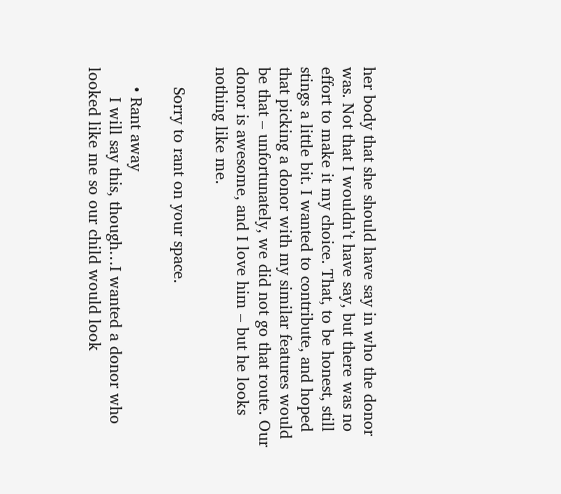her body that she should have say in who the donor was. Not that I wouldn’t have say, but there was no effort to make it my choice. That, to be honest, still stings a little bit. I wanted to contribute, and hoped that picking a donor with my similar features would be that – unfortunately, we did not go that route. Our donor is awesome, and I love him – but he looks nothing like me.

    Sorry to rant on your space.

    • Rant away
      I will say this, though…I wanted a donor who looked like me so our child would look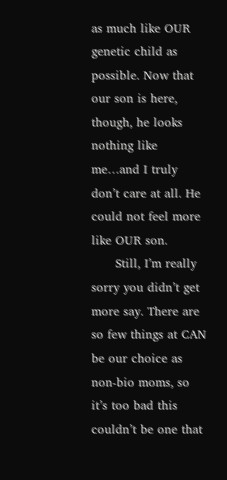as much like OUR genetic child as possible. Now that our son is here, though, he looks nothing like me…and I truly don’t care at all. He could not feel more like OUR son.
      Still, I’m really sorry you didn’t get more say. There are so few things at CAN be our choice as non-bio moms, so it’s too bad this couldn’t be one that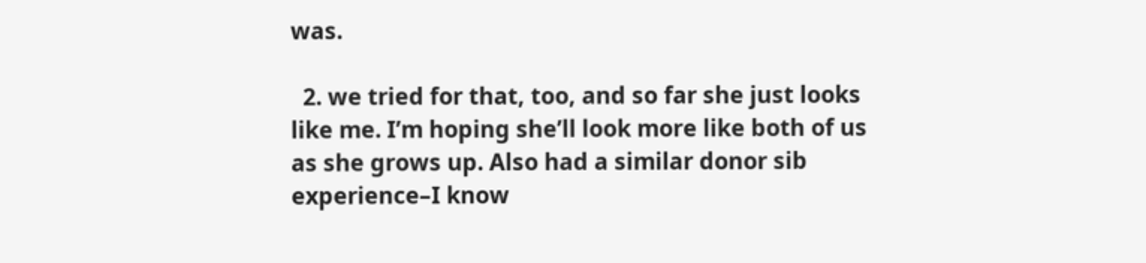was.

  2. we tried for that, too, and so far she just looks like me. I’m hoping she’ll look more like both of us as she grows up. Also had a similar donor sib experience–I know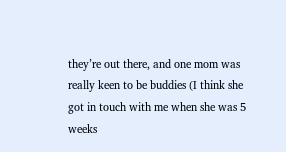they’re out there, and one mom was really keen to be buddies (I think she got in touch with me when she was 5 weeks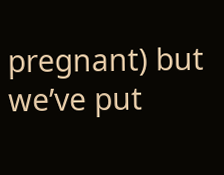pregnant) but we’ve put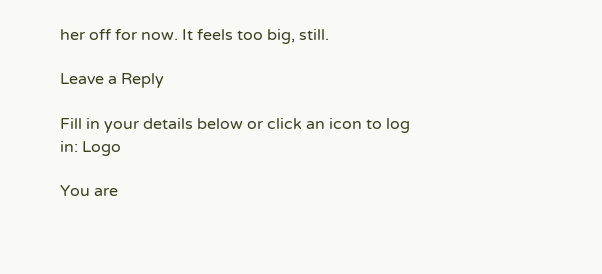her off for now. It feels too big, still.

Leave a Reply

Fill in your details below or click an icon to log in: Logo

You are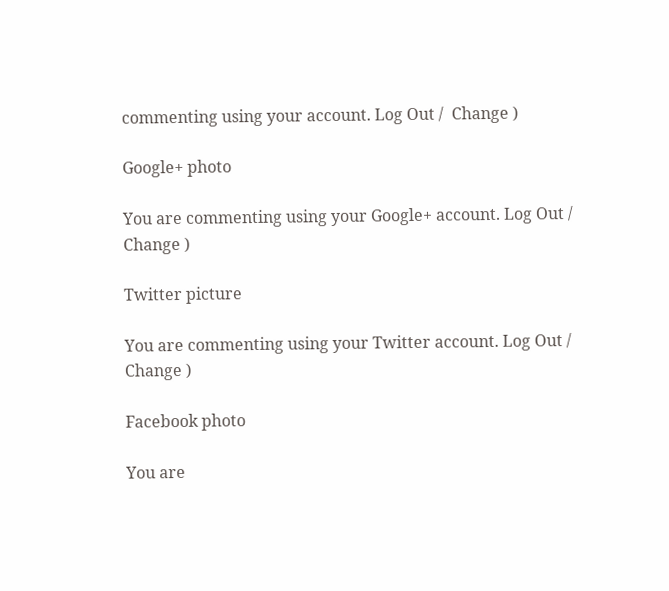commenting using your account. Log Out /  Change )

Google+ photo

You are commenting using your Google+ account. Log Out /  Change )

Twitter picture

You are commenting using your Twitter account. Log Out /  Change )

Facebook photo

You are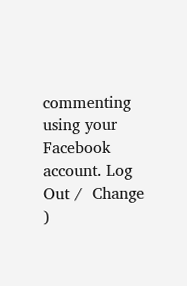commenting using your Facebook account. Log Out /  Change )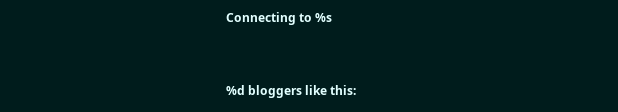Connecting to %s


%d bloggers like this: